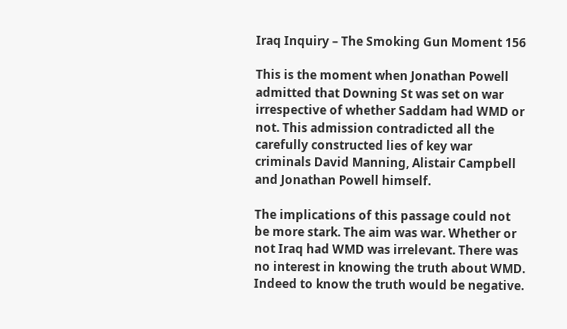Iraq Inquiry – The Smoking Gun Moment 156

This is the moment when Jonathan Powell admitted that Downing St was set on war irrespective of whether Saddam had WMD or not. This admission contradicted all the carefully constructed lies of key war criminals David Manning, Alistair Campbell and Jonathan Powell himself.

The implications of this passage could not be more stark. The aim was war. Whether or not Iraq had WMD was irrelevant. There was no interest in knowing the truth about WMD. Indeed to know the truth would be negative.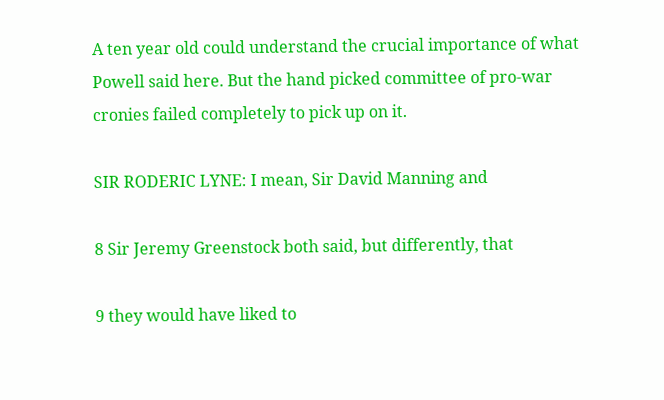A ten year old could understand the crucial importance of what Powell said here. But the hand picked committee of pro-war cronies failed completely to pick up on it.

SIR RODERIC LYNE: I mean, Sir David Manning and

8 Sir Jeremy Greenstock both said, but differently, that

9 they would have liked to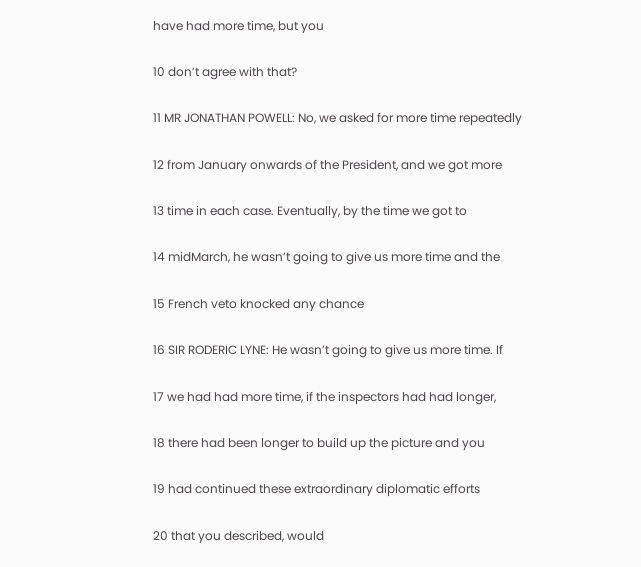have had more time, but you

10 don’t agree with that?

11 MR JONATHAN POWELL: No, we asked for more time repeatedly

12 from January onwards of the President, and we got more

13 time in each case. Eventually, by the time we got to

14 midMarch, he wasn’t going to give us more time and the

15 French veto knocked any chance

16 SIR RODERIC LYNE: He wasn’t going to give us more time. If

17 we had had more time, if the inspectors had had longer,

18 there had been longer to build up the picture and you

19 had continued these extraordinary diplomatic efforts

20 that you described, would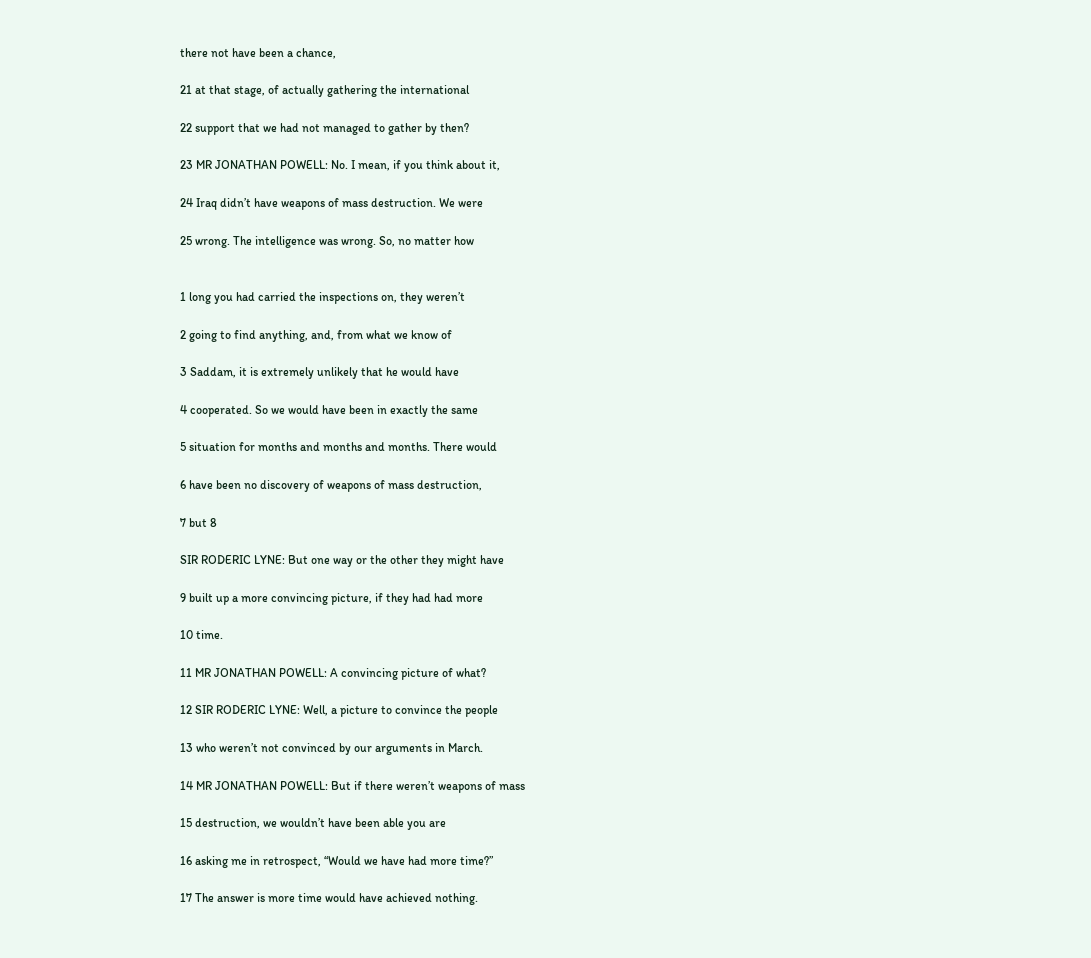there not have been a chance,

21 at that stage, of actually gathering the international

22 support that we had not managed to gather by then?

23 MR JONATHAN POWELL: No. I mean, if you think about it,

24 Iraq didn’t have weapons of mass destruction. We were

25 wrong. The intelligence was wrong. So, no matter how


1 long you had carried the inspections on, they weren’t

2 going to find anything, and, from what we know of

3 Saddam, it is extremely unlikely that he would have

4 cooperated. So we would have been in exactly the same

5 situation for months and months and months. There would

6 have been no discovery of weapons of mass destruction,

7 but 8

SIR RODERIC LYNE: But one way or the other they might have

9 built up a more convincing picture, if they had had more

10 time.

11 MR JONATHAN POWELL: A convincing picture of what?

12 SIR RODERIC LYNE: Well, a picture to convince the people

13 who weren’t not convinced by our arguments in March.

14 MR JONATHAN POWELL: But if there weren’t weapons of mass

15 destruction, we wouldn’t have been able you are

16 asking me in retrospect, “Would we have had more time?”

17 The answer is more time would have achieved nothing.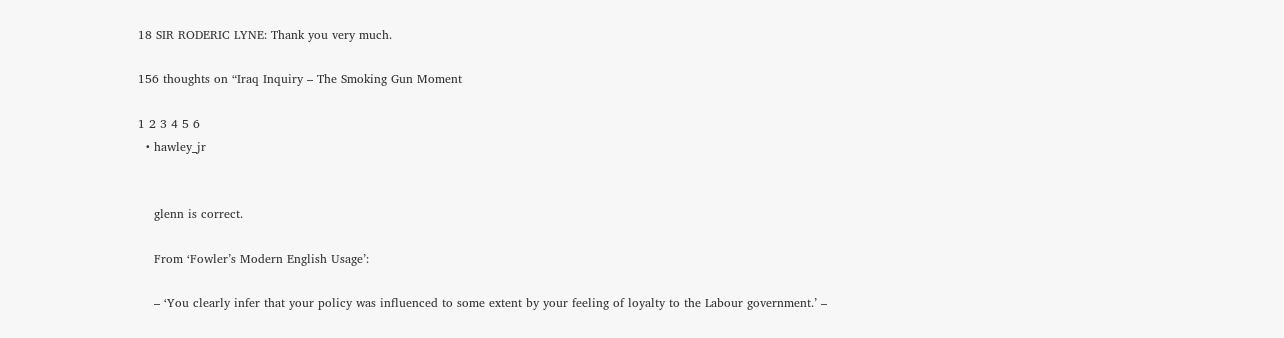18 SIR RODERIC LYNE: Thank you very much.

156 thoughts on “Iraq Inquiry – The Smoking Gun Moment

1 2 3 4 5 6
  • hawley_jr


    glenn is correct.

    From ‘Fowler’s Modern English Usage’:

    – ‘You clearly infer that your policy was influenced to some extent by your feeling of loyalty to the Labour government.’ –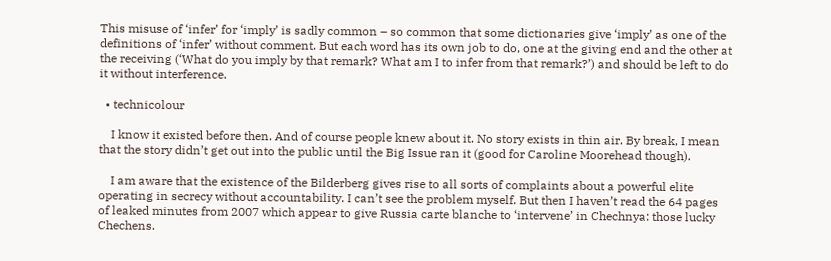This misuse of ‘infer’ for ‘imply’ is sadly common – so common that some dictionaries give ‘imply’ as one of the definitions of ‘infer’ without comment. But each word has its own job to do, one at the giving end and the other at the receiving (‘What do you imply by that remark? What am I to infer from that remark?’) and should be left to do it without interference.

  • technicolour

    I know it existed before then. And of course people knew about it. No story exists in thin air. By break, I mean that the story didn’t get out into the public until the Big Issue ran it (good for Caroline Moorehead though).

    I am aware that the existence of the Bilderberg gives rise to all sorts of complaints about a powerful elite operating in secrecy without accountability. I can’t see the problem myself. But then I haven’t read the 64 pages of leaked minutes from 2007 which appear to give Russia carte blanche to ‘intervene’ in Chechnya: those lucky Chechens.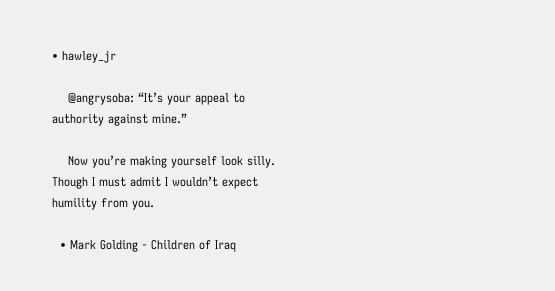• hawley_jr

    @angrysoba: “It’s your appeal to authority against mine.”

    Now you’re making yourself look silly. Though I must admit I wouldn’t expect humility from you.

  • Mark Golding - Children of Iraq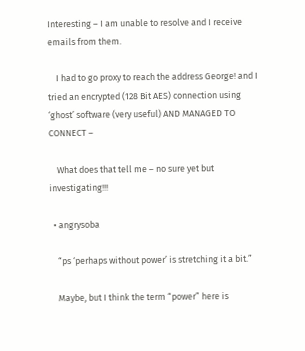Interesting – I am unable to resolve and I receive emails from them.

    I had to go proxy to reach the address George! and I tried an encrypted (128 Bit AES) connection using ‘ghost’ software (very useful) AND MANAGED TO CONNECT –

    What does that tell me – no sure yet but investigating!!!

  • angrysoba

    “ps ‘perhaps without power’ is stretching it a bit.”

    Maybe, but I think the term “power” here is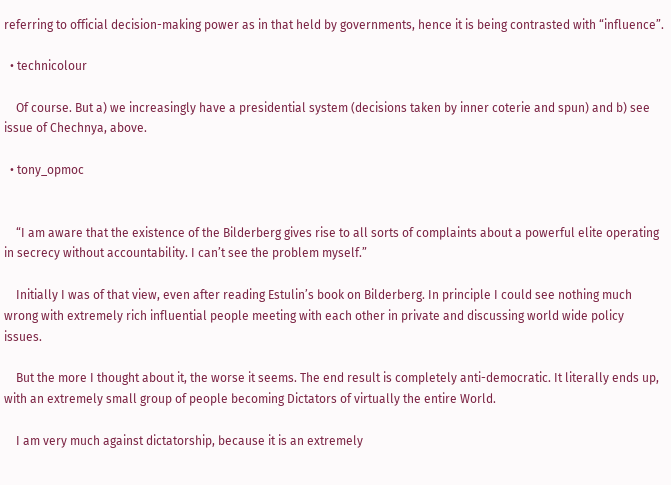referring to official decision-making power as in that held by governments, hence it is being contrasted with “influence”.

  • technicolour

    Of course. But a) we increasingly have a presidential system (decisions taken by inner coterie and spun) and b) see issue of Chechnya, above.

  • tony_opmoc


    “I am aware that the existence of the Bilderberg gives rise to all sorts of complaints about a powerful elite operating in secrecy without accountability. I can’t see the problem myself.”

    Initially I was of that view, even after reading Estulin’s book on Bilderberg. In principle I could see nothing much wrong with extremely rich influential people meeting with each other in private and discussing world wide policy issues.

    But the more I thought about it, the worse it seems. The end result is completely anti-democratic. It literally ends up, with an extremely small group of people becoming Dictators of virtually the entire World.

    I am very much against dictatorship, because it is an extremely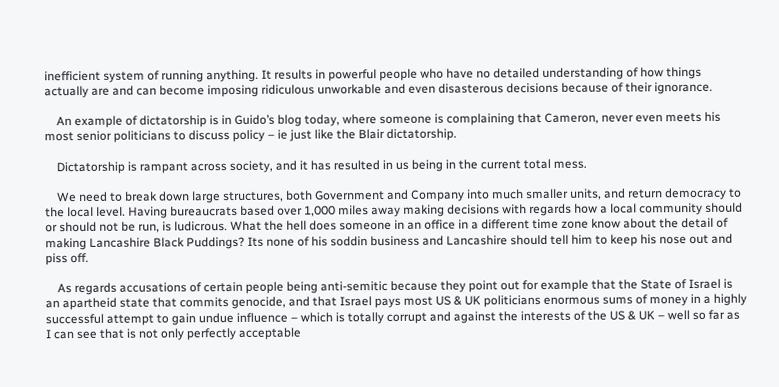inefficient system of running anything. It results in powerful people who have no detailed understanding of how things actually are and can become imposing ridiculous unworkable and even disasterous decisions because of their ignorance.

    An example of dictatorship is in Guido’s blog today, where someone is complaining that Cameron, never even meets his most senior politicians to discuss policy – ie just like the Blair dictatorship.

    Dictatorship is rampant across society, and it has resulted in us being in the current total mess.

    We need to break down large structures, both Government and Company into much smaller units, and return democracy to the local level. Having bureaucrats based over 1,000 miles away making decisions with regards how a local community should or should not be run, is ludicrous. What the hell does someone in an office in a different time zone know about the detail of making Lancashire Black Puddings? Its none of his soddin business and Lancashire should tell him to keep his nose out and piss off.

    As regards accusations of certain people being anti-semitic because they point out for example that the State of Israel is an apartheid state that commits genocide, and that Israel pays most US & UK politicians enormous sums of money in a highly successful attempt to gain undue influence – which is totally corrupt and against the interests of the US & UK – well so far as I can see that is not only perfectly acceptable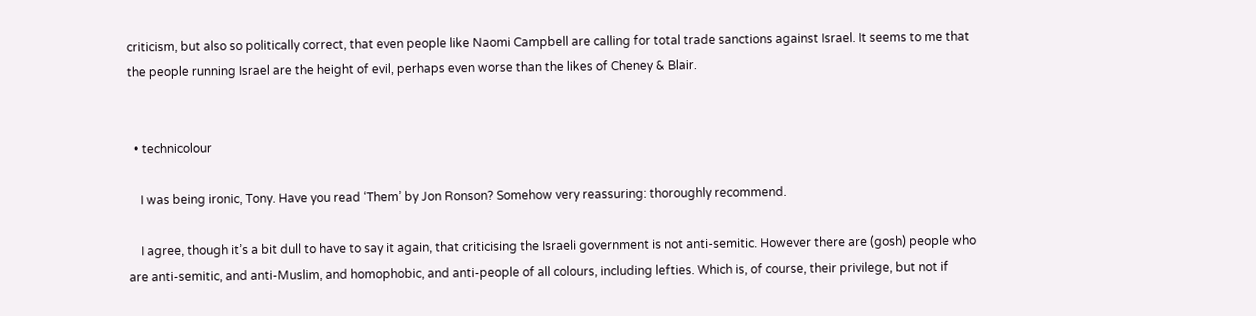criticism, but also so politically correct, that even people like Naomi Campbell are calling for total trade sanctions against Israel. It seems to me that the people running Israel are the height of evil, perhaps even worse than the likes of Cheney & Blair.


  • technicolour

    I was being ironic, Tony. Have you read ‘Them’ by Jon Ronson? Somehow very reassuring: thoroughly recommend.

    I agree, though it’s a bit dull to have to say it again, that criticising the Israeli government is not anti-semitic. However there are (gosh) people who are anti-semitic, and anti-Muslim, and homophobic, and anti-people of all colours, including lefties. Which is, of course, their privilege, but not if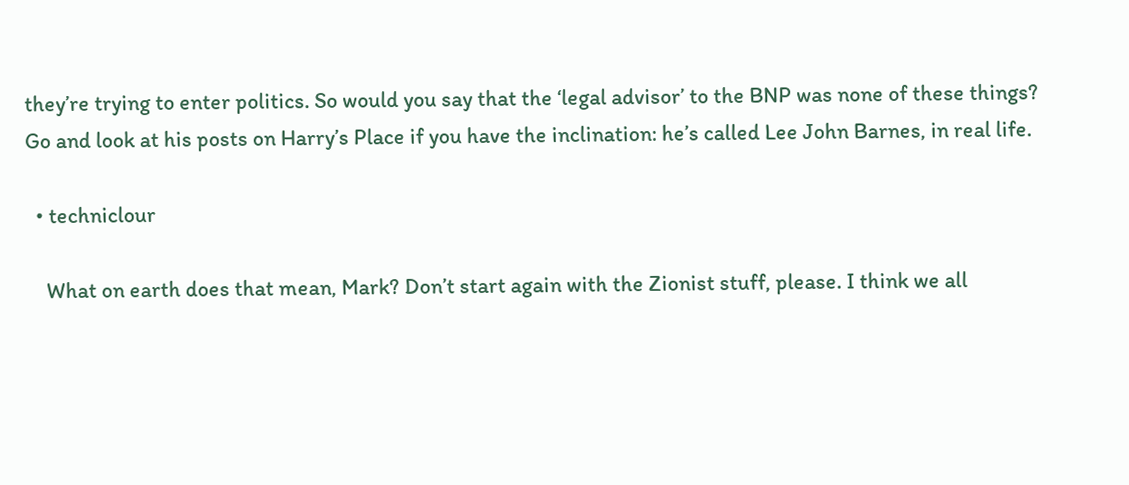they’re trying to enter politics. So would you say that the ‘legal advisor’ to the BNP was none of these things? Go and look at his posts on Harry’s Place if you have the inclination: he’s called Lee John Barnes, in real life.

  • techniclour

    What on earth does that mean, Mark? Don’t start again with the Zionist stuff, please. I think we all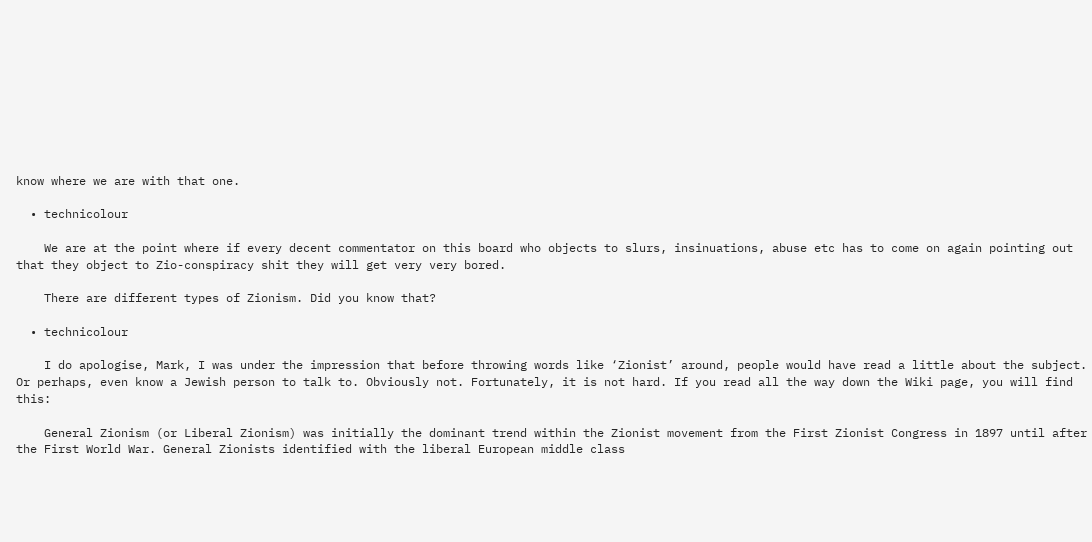know where we are with that one.

  • technicolour

    We are at the point where if every decent commentator on this board who objects to slurs, insinuations, abuse etc has to come on again pointing out that they object to Zio-conspiracy shit they will get very very bored.

    There are different types of Zionism. Did you know that?

  • technicolour

    I do apologise, Mark, I was under the impression that before throwing words like ‘Zionist’ around, people would have read a little about the subject. Or perhaps, even know a Jewish person to talk to. Obviously not. Fortunately, it is not hard. If you read all the way down the Wiki page, you will find this:

    General Zionism (or Liberal Zionism) was initially the dominant trend within the Zionist movement from the First Zionist Congress in 1897 until after the First World War. General Zionists identified with the liberal European middle class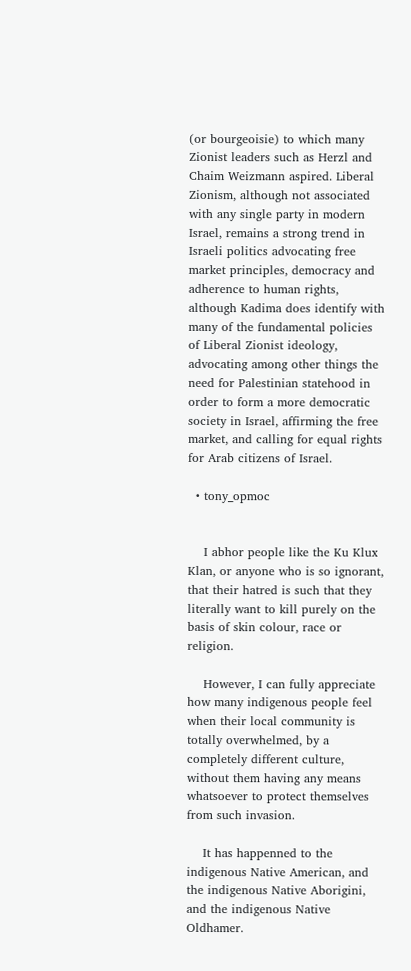(or bourgeoisie) to which many Zionist leaders such as Herzl and Chaim Weizmann aspired. Liberal Zionism, although not associated with any single party in modern Israel, remains a strong trend in Israeli politics advocating free market principles, democracy and adherence to human rights, although Kadima does identify with many of the fundamental policies of Liberal Zionist ideology, advocating among other things the need for Palestinian statehood in order to form a more democratic society in Israel, affirming the free market, and calling for equal rights for Arab citizens of Israel.

  • tony_opmoc


    I abhor people like the Ku Klux Klan, or anyone who is so ignorant, that their hatred is such that they literally want to kill purely on the basis of skin colour, race or religion.

    However, I can fully appreciate how many indigenous people feel when their local community is totally overwhelmed, by a completely different culture, without them having any means whatsoever to protect themselves from such invasion.

    It has happenned to the indigenous Native American, and the indigenous Native Aborigini, and the indigenous Native Oldhamer.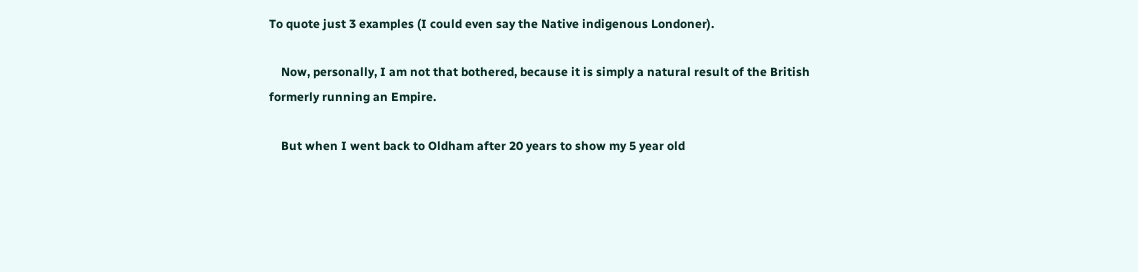To quote just 3 examples (I could even say the Native indigenous Londoner).

    Now, personally, I am not that bothered, because it is simply a natural result of the British formerly running an Empire.

    But when I went back to Oldham after 20 years to show my 5 year old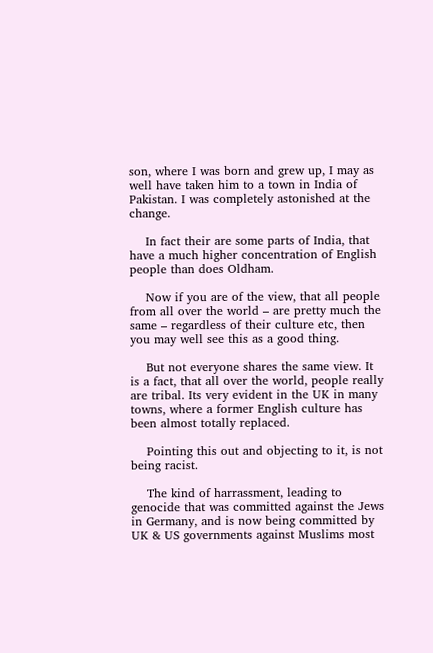son, where I was born and grew up, I may as well have taken him to a town in India of Pakistan. I was completely astonished at the change.

    In fact their are some parts of India, that have a much higher concentration of English people than does Oldham.

    Now if you are of the view, that all people from all over the world – are pretty much the same – regardless of their culture etc, then you may well see this as a good thing.

    But not everyone shares the same view. It is a fact, that all over the world, people really are tribal. Its very evident in the UK in many towns, where a former English culture has been almost totally replaced.

    Pointing this out and objecting to it, is not being racist.

    The kind of harrassment, leading to genocide that was committed against the Jews in Germany, and is now being committed by UK & US governments against Muslims most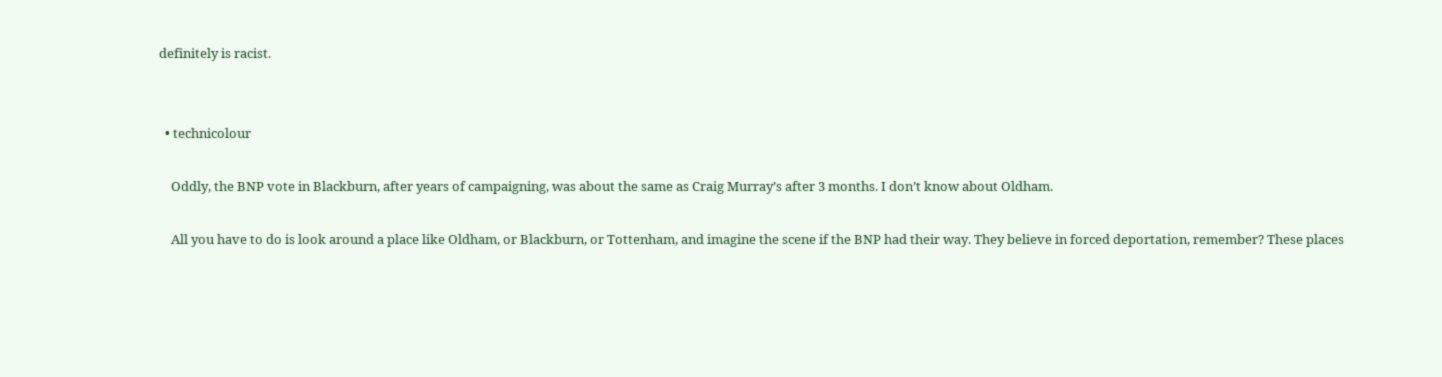definitely is racist.


  • technicolour

    Oddly, the BNP vote in Blackburn, after years of campaigning, was about the same as Craig Murray’s after 3 months. I don’t know about Oldham.

    All you have to do is look around a place like Oldham, or Blackburn, or Tottenham, and imagine the scene if the BNP had their way. They believe in forced deportation, remember? These places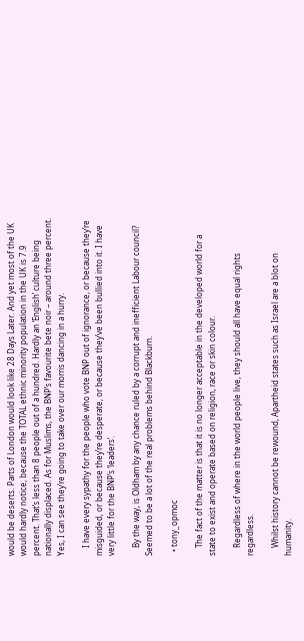would be deserts. Parts of London would look like 28 Days Later. And yet most of the UK would hardly notice, because the TOTAL ethnic minority population in the UK is 7.9 percent. That’s less than 8 people out of a hundred. Hardly an ‘English’ culture being nationally displaced. As for Muslims, the BNP’s favourite bete noir – around three percent. Yes, I can see they’re going to take over our morris dancing in a hurry.

    I have every sypathy for the people who vote BNP out of ignorance, or because they’re misguided, or because they’re desperate, or because they’ve been bullied into it. I have very little for the BNP’s ‘leaders’.

    By the way, is Oldham by any chance ruled by a corrupt and inefficient Labour council? Seemed to be a lot of the real problems behind Blackburn.

  • tony_opmoc

    The fact of the matter is that it is no longer acceptable in the developed world for a state to exist and operate based on religion, race or skin colour.

    Regardless of where in the world people live, they should all have equal rights regardless.

    Whilst history cannot be rewound, Apartheid states such as Israel are a blot on humanity.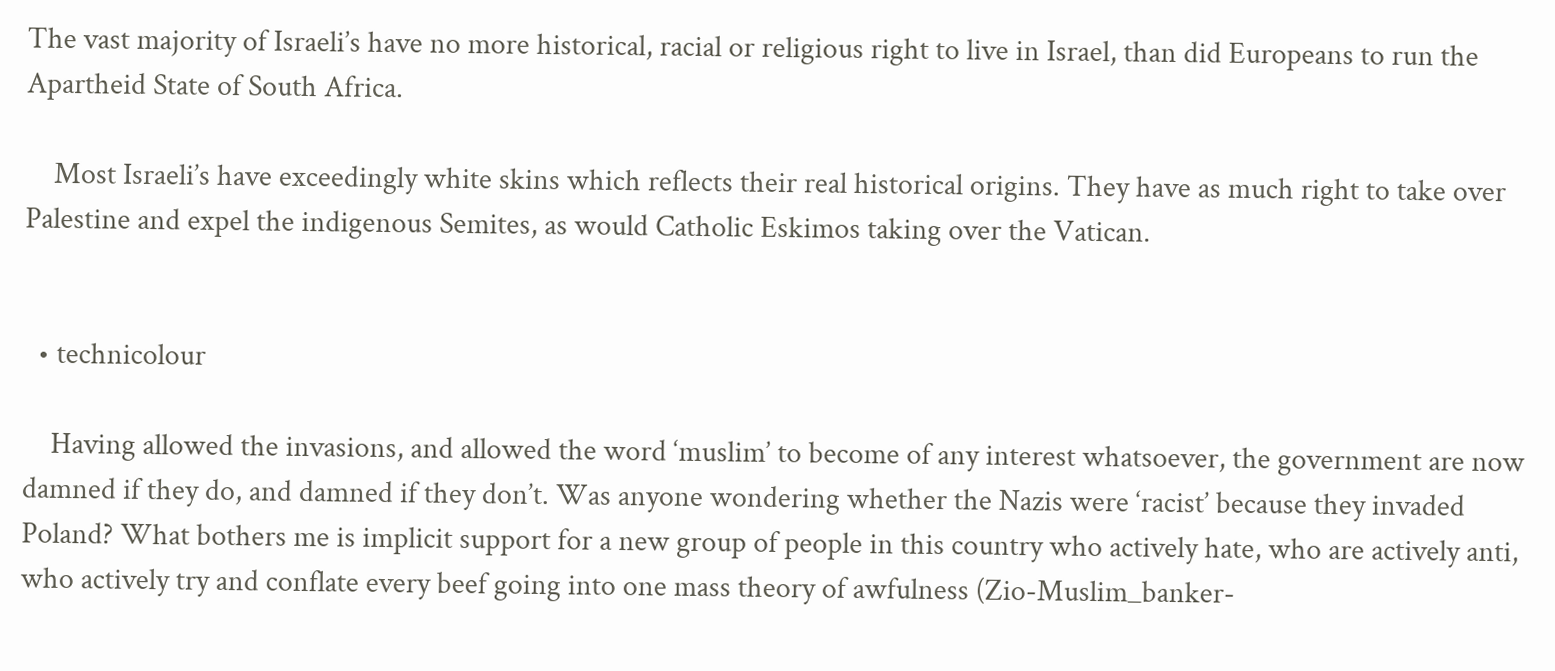The vast majority of Israeli’s have no more historical, racial or religious right to live in Israel, than did Europeans to run the Apartheid State of South Africa.

    Most Israeli’s have exceedingly white skins which reflects their real historical origins. They have as much right to take over Palestine and expel the indigenous Semites, as would Catholic Eskimos taking over the Vatican.


  • technicolour

    Having allowed the invasions, and allowed the word ‘muslim’ to become of any interest whatsoever, the government are now damned if they do, and damned if they don’t. Was anyone wondering whether the Nazis were ‘racist’ because they invaded Poland? What bothers me is implicit support for a new group of people in this country who actively hate, who are actively anti, who actively try and conflate every beef going into one mass theory of awfulness (Zio-Muslim_banker-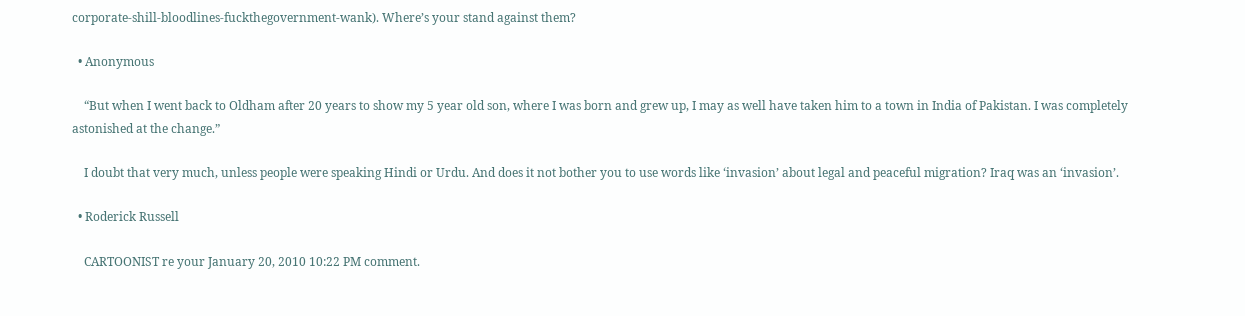corporate-shill-bloodlines-fuckthegovernment-wank). Where’s your stand against them?

  • Anonymous

    “But when I went back to Oldham after 20 years to show my 5 year old son, where I was born and grew up, I may as well have taken him to a town in India of Pakistan. I was completely astonished at the change.”

    I doubt that very much, unless people were speaking Hindi or Urdu. And does it not bother you to use words like ‘invasion’ about legal and peaceful migration? Iraq was an ‘invasion’.

  • Roderick Russell

    CARTOONIST re your January 20, 2010 10:22 PM comment.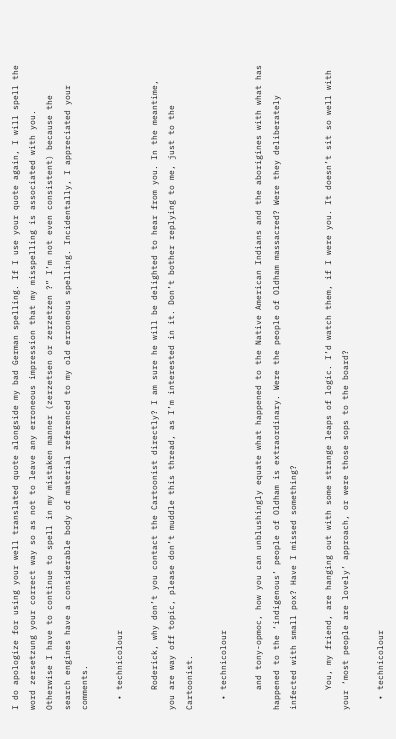I do apologize for using your well translated quote alongside my bad German spelling. If I use your quote again, I will spell the word zersetzung your correct way so as not to leave any erroneous impression that my misspelling is associated with you. Otherwise I have to continue to spell in my mistaken manner (zerzetsen or zerzetzen ?” I’m not even consistent) because the search engines have a considerable body of material referenced to my old erroneous spelling. Incidentally, I appreciated your comments.

  • technicolour

    Roderick, why don’t you contact the Cartoonist directly? I am sure he will be delighted to hear from you. In the meantime, you are way off topic, please don’t muddle this thread, as I’m interested in it. Don’t bother replying to me, just to the Cartoonist.

  • technicolour

    and tony-opmoc, how you can unblushingly equate what happened to the Native American Indians and the aborigines with what has happened to the ‘indigenous’ people of Oldham is extraordinary. Were the people of Oldham massacred? Were they deliberately infected with small pox? Have I missed something?

    You, my friend, are hanging out with some strange leaps of logic. I’d watch them, if I were you. It doesn’t sit so well with your ‘most people are lovely’ approach, or were those sops to the board?

  • technicolour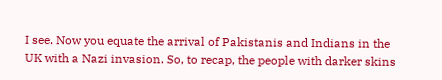I see. Now you equate the arrival of Pakistanis and Indians in the UK with a Nazi invasion. So, to recap, the people with darker skins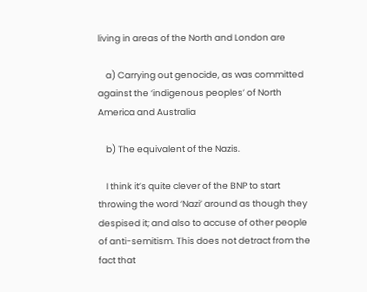living in areas of the North and London are

    a) Carrying out genocide, as was committed against the ‘indigenous peoples’ of North America and Australia

    b) The equivalent of the Nazis.

    I think it’s quite clever of the BNP to start throwing the word ‘Nazi’ around as though they despised it; and also to accuse of other people of anti-semitism. This does not detract from the fact that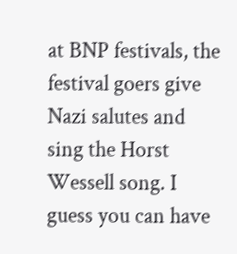at BNP festivals, the festival goers give Nazi salutes and sing the Horst Wessell song. I guess you can have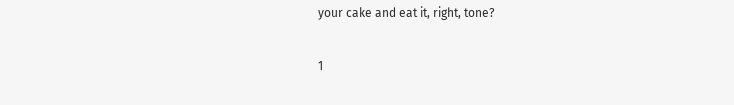your cake and eat it, right, tone?

1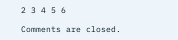2 3 4 5 6

Comments are closed.